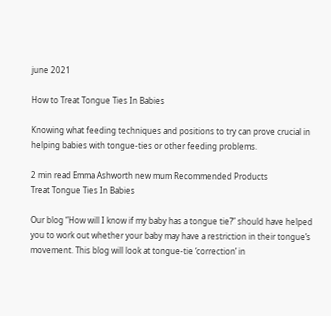june 2021

How to Treat Tongue Ties In Babies

Knowing what feeding techniques and positions to try can prove crucial in helping babies with tongue-ties or other feeding problems.

2 min read Emma Ashworth new mum Recommended Products
Treat Tongue Ties In Babies

Our blog “How will I know if my baby has a tongue tie?” should have helped you to work out whether your baby may have a restriction in their tongue’s movement. This blog will look at tongue-tie ‘correction’ in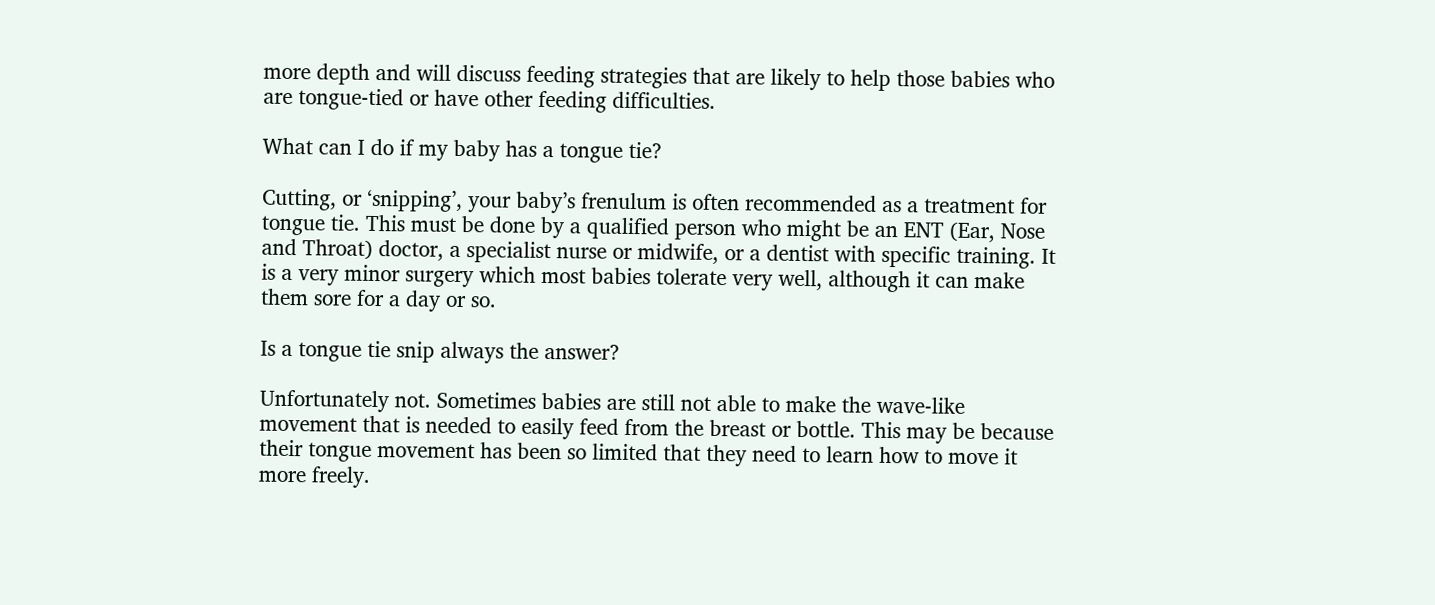more depth and will discuss feeding strategies that are likely to help those babies who are tongue-tied or have other feeding difficulties.

What can I do if my baby has a tongue tie?

Cutting, or ‘snipping’, your baby’s frenulum is often recommended as a treatment for tongue tie. This must be done by a qualified person who might be an ENT (Ear, Nose and Throat) doctor, a specialist nurse or midwife, or a dentist with specific training. It is a very minor surgery which most babies tolerate very well, although it can make them sore for a day or so.

Is a tongue tie snip always the answer?

Unfortunately not. Sometimes babies are still not able to make the wave-like movement that is needed to easily feed from the breast or bottle. This may be because their tongue movement has been so limited that they need to learn how to move it more freely.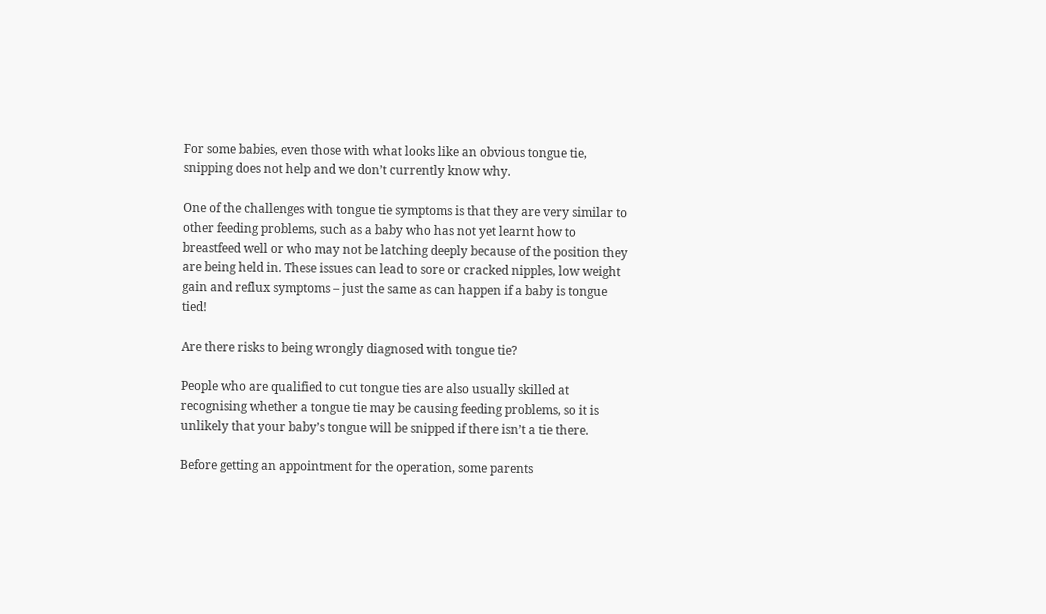For some babies, even those with what looks like an obvious tongue tie, snipping does not help and we don’t currently know why.

One of the challenges with tongue tie symptoms is that they are very similar to other feeding problems, such as a baby who has not yet learnt how to breastfeed well or who may not be latching deeply because of the position they are being held in. These issues can lead to sore or cracked nipples, low weight gain and reflux symptoms – just the same as can happen if a baby is tongue tied!

Are there risks to being wrongly diagnosed with tongue tie?

People who are qualified to cut tongue ties are also usually skilled at recognising whether a tongue tie may be causing feeding problems, so it is unlikely that your baby’s tongue will be snipped if there isn’t a tie there.

Before getting an appointment for the operation, some parents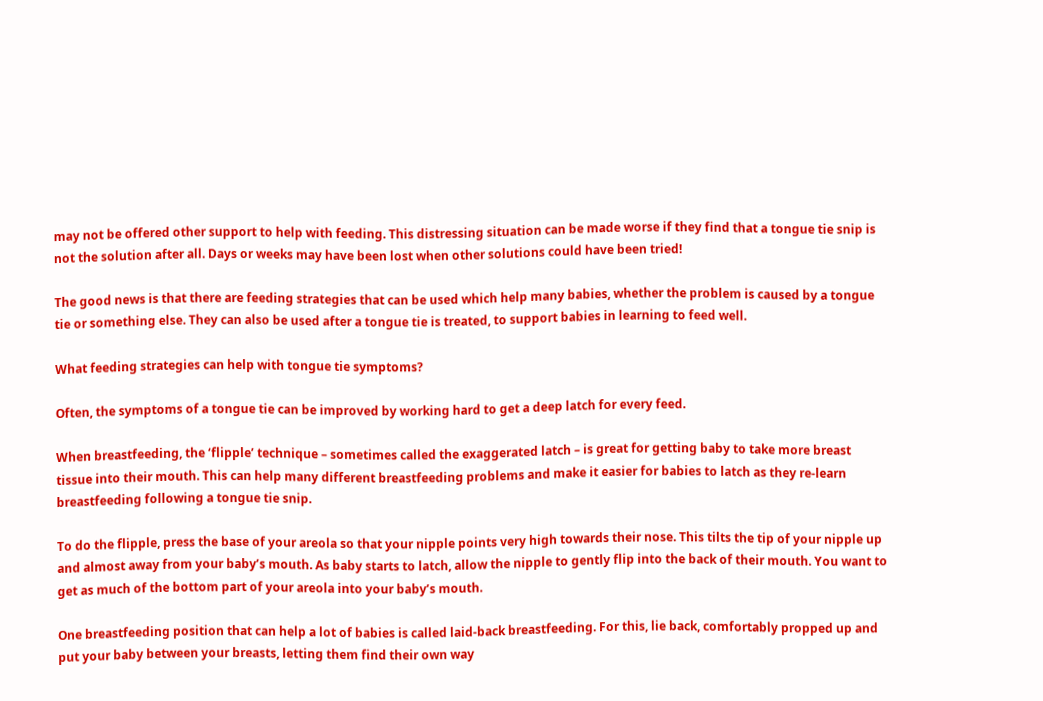may not be offered other support to help with feeding. This distressing situation can be made worse if they find that a tongue tie snip is not the solution after all. Days or weeks may have been lost when other solutions could have been tried!

The good news is that there are feeding strategies that can be used which help many babies, whether the problem is caused by a tongue tie or something else. They can also be used after a tongue tie is treated, to support babies in learning to feed well.

What feeding strategies can help with tongue tie symptoms?

Often, the symptoms of a tongue tie can be improved by working hard to get a deep latch for every feed.

When breastfeeding, the ‘flipple’ technique – sometimes called the exaggerated latch – is great for getting baby to take more breast tissue into their mouth. This can help many different breastfeeding problems and make it easier for babies to latch as they re-learn breastfeeding following a tongue tie snip.

To do the flipple, press the base of your areola so that your nipple points very high towards their nose. This tilts the tip of your nipple up and almost away from your baby’s mouth. As baby starts to latch, allow the nipple to gently flip into the back of their mouth. You want to get as much of the bottom part of your areola into your baby’s mouth.

One breastfeeding position that can help a lot of babies is called laid-back breastfeeding. For this, lie back, comfortably propped up and put your baby between your breasts, letting them find their own way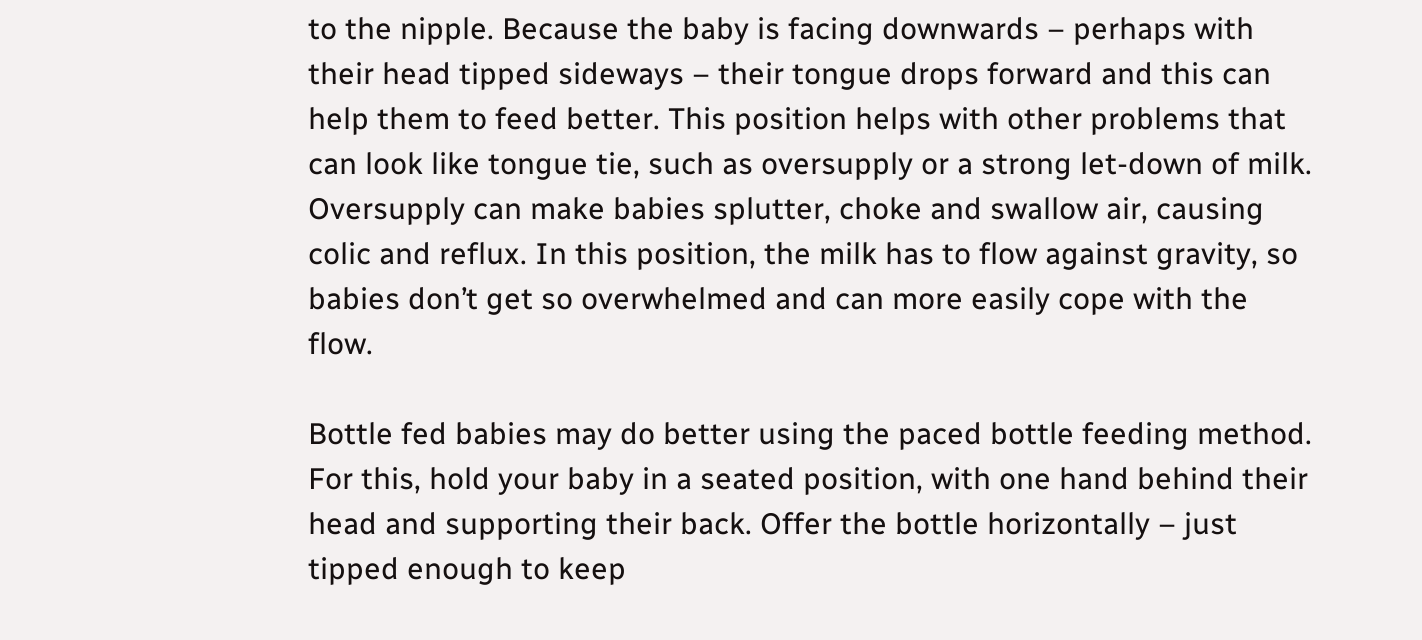to the nipple. Because the baby is facing downwards – perhaps with their head tipped sideways – their tongue drops forward and this can help them to feed better. This position helps with other problems that can look like tongue tie, such as oversupply or a strong let-down of milk. Oversupply can make babies splutter, choke and swallow air, causing colic and reflux. In this position, the milk has to flow against gravity, so babies don’t get so overwhelmed and can more easily cope with the flow.

Bottle fed babies may do better using the paced bottle feeding method. For this, hold your baby in a seated position, with one hand behind their head and supporting their back. Offer the bottle horizontally – just tipped enough to keep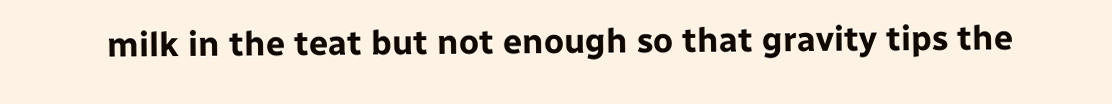milk in the teat but not enough so that gravity tips the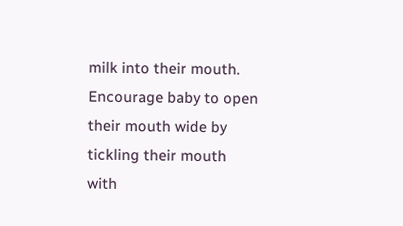milk into their mouth. Encourage baby to open their mouth wide by tickling their mouth with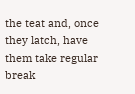the teat and, once they latch, have them take regular break